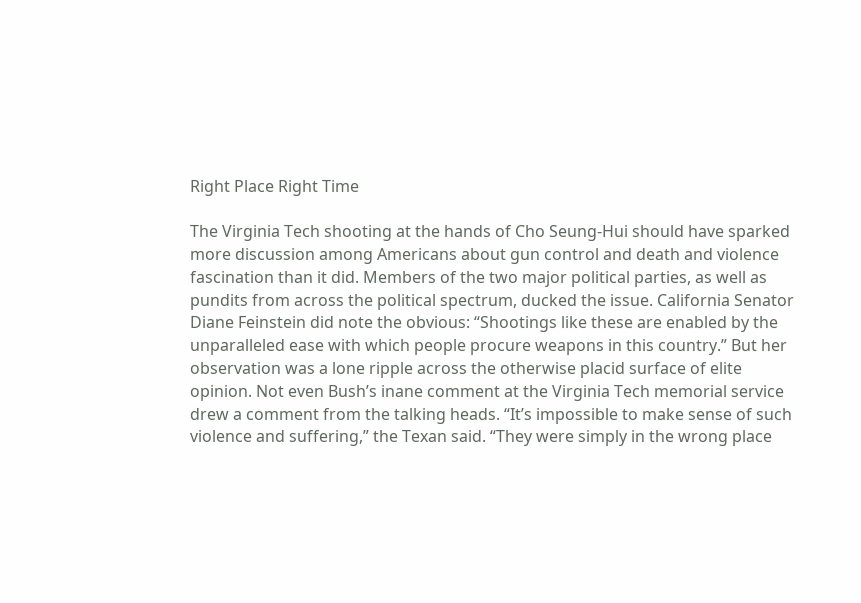Right Place Right Time

The Virginia Tech shooting at the hands of Cho Seung-Hui should have sparked more discussion among Americans about gun control and death and violence fascination than it did. Members of the two major political parties, as well as pundits from across the political spectrum, ducked the issue. California Senator Diane Feinstein did note the obvious: “Shootings like these are enabled by the unparalleled ease with which people procure weapons in this country.” But her observation was a lone ripple across the otherwise placid surface of elite opinion. Not even Bush’s inane comment at the Virginia Tech memorial service drew a comment from the talking heads. “It’s impossible to make sense of such violence and suffering,” the Texan said. “They were simply in the wrong place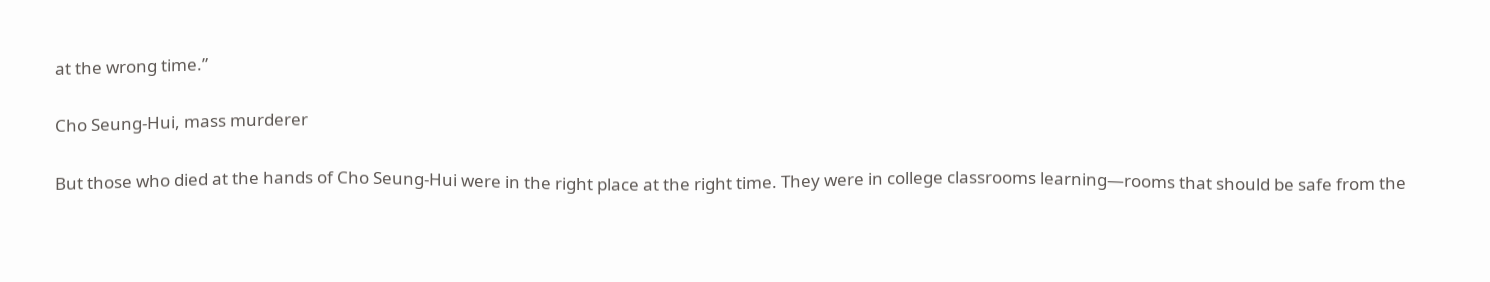at the wrong time.”

Cho Seung-Hui, mass murderer

But those who died at the hands of Cho Seung-Hui were in the right place at the right time. They were in college classrooms learning—rooms that should be safe from the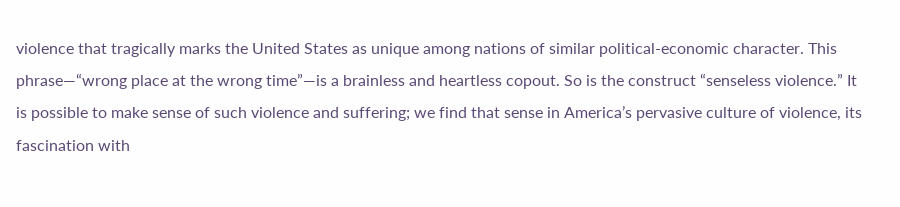violence that tragically marks the United States as unique among nations of similar political-economic character. This phrase—“wrong place at the wrong time”—is a brainless and heartless copout. So is the construct “senseless violence.” It is possible to make sense of such violence and suffering; we find that sense in America’s pervasive culture of violence, its fascination with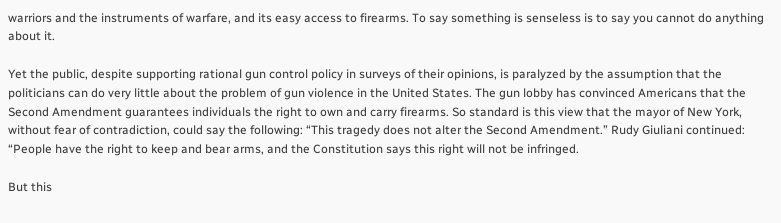warriors and the instruments of warfare, and its easy access to firearms. To say something is senseless is to say you cannot do anything about it.

Yet the public, despite supporting rational gun control policy in surveys of their opinions, is paralyzed by the assumption that the politicians can do very little about the problem of gun violence in the United States. The gun lobby has convinced Americans that the Second Amendment guarantees individuals the right to own and carry firearms. So standard is this view that the mayor of New York, without fear of contradiction, could say the following: “This tragedy does not alter the Second Amendment.” Rudy Giuliani continued: “People have the right to keep and bear arms, and the Constitution says this right will not be infringed.

But this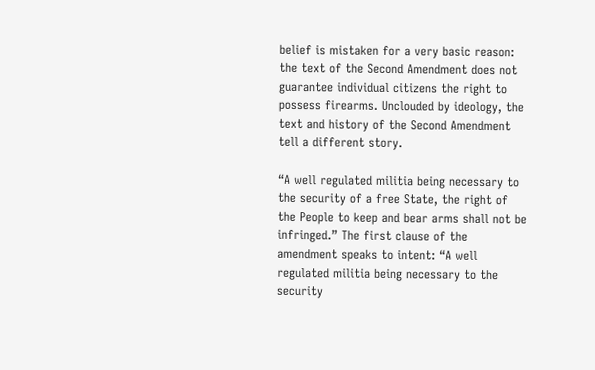belief is mistaken for a very basic reason: the text of the Second Amendment does not guarantee individual citizens the right to possess firearms. Unclouded by ideology, the text and history of the Second Amendment tell a different story.

“A well regulated militia being necessary to the security of a free State, the right of the People to keep and bear arms shall not be infringed.” The first clause of the amendment speaks to intent: “A well regulated militia being necessary to the security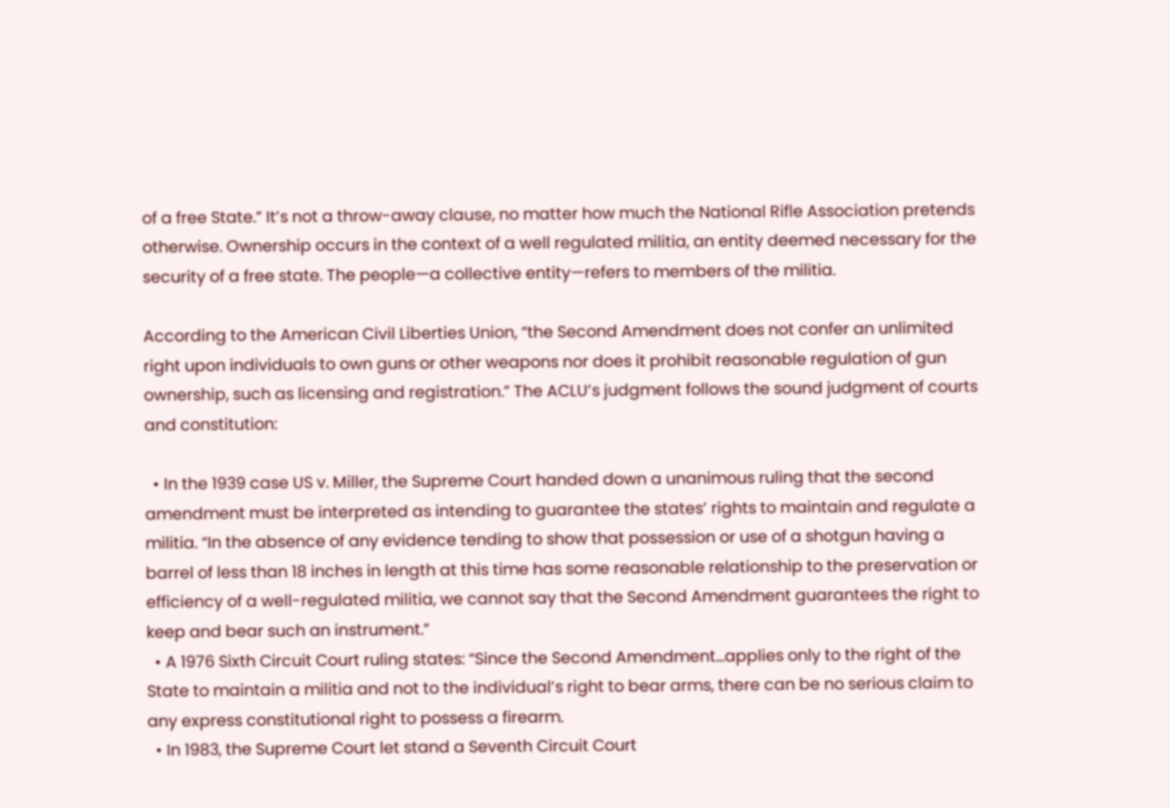of a free State.” It’s not a throw-away clause, no matter how much the National Rifle Association pretends otherwise. Ownership occurs in the context of a well regulated militia, an entity deemed necessary for the security of a free state. The people—a collective entity—refers to members of the militia.

According to the American Civil Liberties Union, “the Second Amendment does not confer an unlimited right upon individuals to own guns or other weapons nor does it prohibit reasonable regulation of gun ownership, such as licensing and registration.” The ACLU’s judgment follows the sound judgment of courts and constitution:

  • In the 1939 case US v. Miller, the Supreme Court handed down a unanimous ruling that the second amendment must be interpreted as intending to guarantee the states’ rights to maintain and regulate a militia. “In the absence of any evidence tending to show that possession or use of a shotgun having a barrel of less than 18 inches in length at this time has some reasonable relationship to the preservation or efficiency of a well-regulated militia, we cannot say that the Second Amendment guarantees the right to keep and bear such an instrument.”
  • A 1976 Sixth Circuit Court ruling states: “Since the Second Amendment…applies only to the right of the State to maintain a militia and not to the individual’s right to bear arms, there can be no serious claim to any express constitutional right to possess a firearm.
  • In 1983, the Supreme Court let stand a Seventh Circuit Court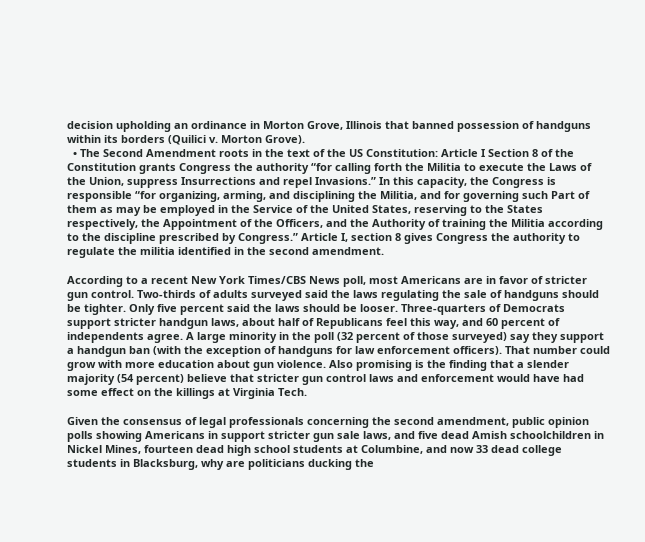decision upholding an ordinance in Morton Grove, Illinois that banned possession of handguns within its borders (Quilici v. Morton Grove).
  • The Second Amendment roots in the text of the US Constitution: Article I Section 8 of the Constitution grants Congress the authority “for calling forth the Militia to execute the Laws of the Union, suppress Insurrections and repel Invasions.” In this capacity, the Congress is responsible “for organizing, arming, and disciplining the Militia, and for governing such Part of them as may be employed in the Service of the United States, reserving to the States respectively, the Appointment of the Officers, and the Authority of training the Militia according to the discipline prescribed by Congress.” Article I, section 8 gives Congress the authority to regulate the militia identified in the second amendment.

According to a recent New York Times/CBS News poll, most Americans are in favor of stricter gun control. Two-thirds of adults surveyed said the laws regulating the sale of handguns should be tighter. Only five percent said the laws should be looser. Three-quarters of Democrats support stricter handgun laws, about half of Republicans feel this way, and 60 percent of independents agree. A large minority in the poll (32 percent of those surveyed) say they support a handgun ban (with the exception of handguns for law enforcement officers). That number could grow with more education about gun violence. Also promising is the finding that a slender majority (54 percent) believe that stricter gun control laws and enforcement would have had some effect on the killings at Virginia Tech.

Given the consensus of legal professionals concerning the second amendment, public opinion polls showing Americans in support stricter gun sale laws, and five dead Amish schoolchildren in Nickel Mines, fourteen dead high school students at Columbine, and now 33 dead college students in Blacksburg, why are politicians ducking the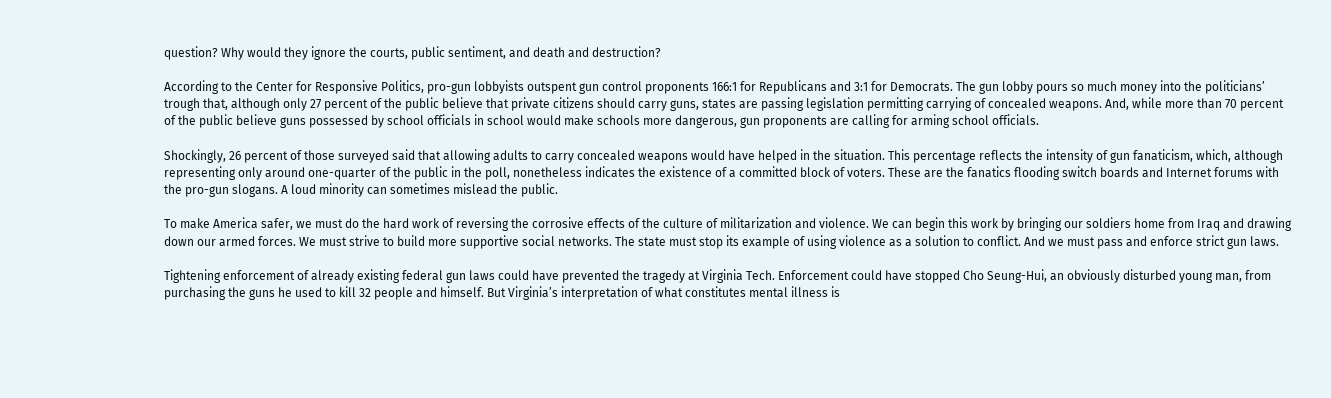question? Why would they ignore the courts, public sentiment, and death and destruction?

According to the Center for Responsive Politics, pro-gun lobbyists outspent gun control proponents 166:1 for Republicans and 3:1 for Democrats. The gun lobby pours so much money into the politicians’ trough that, although only 27 percent of the public believe that private citizens should carry guns, states are passing legislation permitting carrying of concealed weapons. And, while more than 70 percent of the public believe guns possessed by school officials in school would make schools more dangerous, gun proponents are calling for arming school officials.

Shockingly, 26 percent of those surveyed said that allowing adults to carry concealed weapons would have helped in the situation. This percentage reflects the intensity of gun fanaticism, which, although representing only around one-quarter of the public in the poll, nonetheless indicates the existence of a committed block of voters. These are the fanatics flooding switch boards and Internet forums with the pro-gun slogans. A loud minority can sometimes mislead the public.

To make America safer, we must do the hard work of reversing the corrosive effects of the culture of militarization and violence. We can begin this work by bringing our soldiers home from Iraq and drawing down our armed forces. We must strive to build more supportive social networks. The state must stop its example of using violence as a solution to conflict. And we must pass and enforce strict gun laws.

Tightening enforcement of already existing federal gun laws could have prevented the tragedy at Virginia Tech. Enforcement could have stopped Cho Seung-Hui, an obviously disturbed young man, from purchasing the guns he used to kill 32 people and himself. But Virginia’s interpretation of what constitutes mental illness is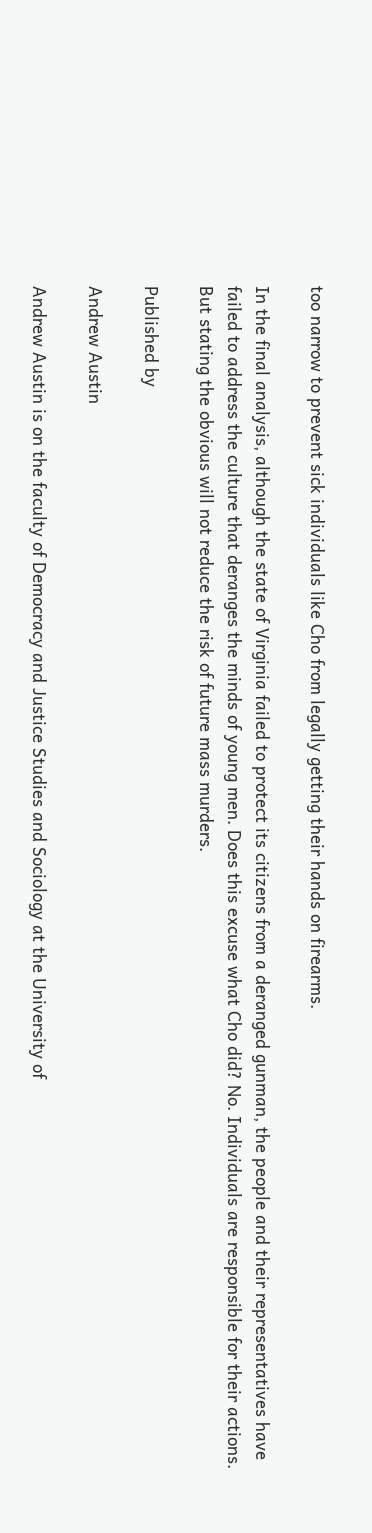too narrow to prevent sick individuals like Cho from legally getting their hands on firearms.

In the final analysis, although the state of Virginia failed to protect its citizens from a deranged gunman, the people and their representatives have failed to address the culture that deranges the minds of young men. Does this excuse what Cho did? No. Individuals are responsible for their actions. But stating the obvious will not reduce the risk of future mass murders.

Published by

Andrew Austin

Andrew Austin is on the faculty of Democracy and Justice Studies and Sociology at the University of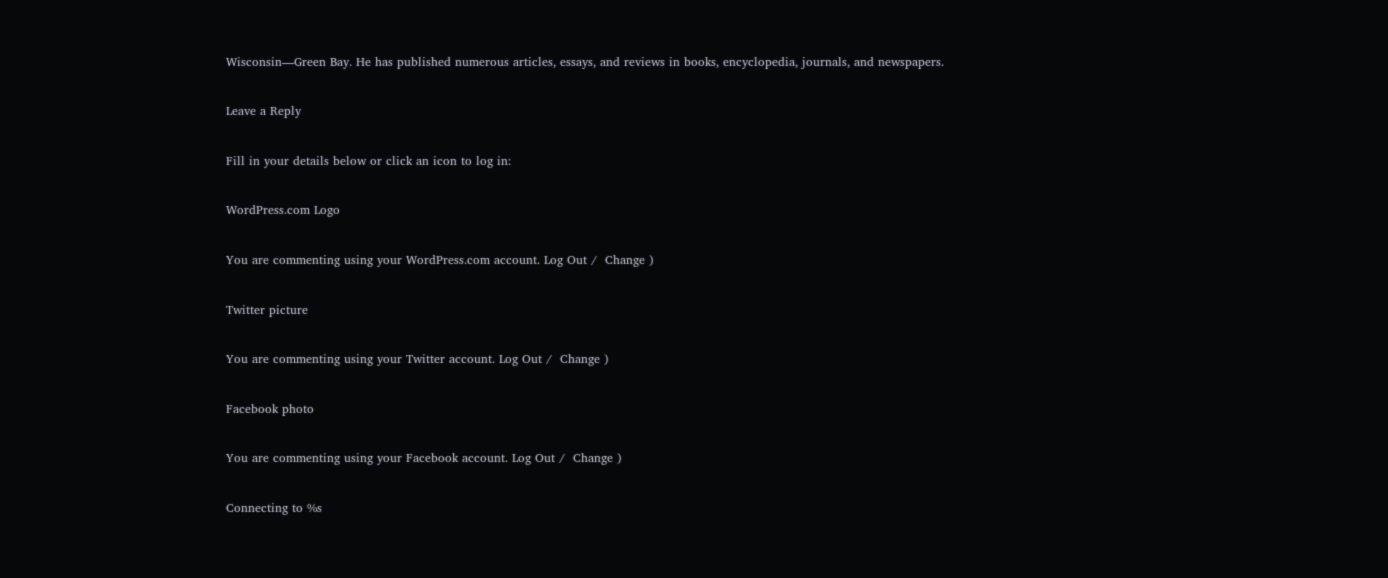Wisconsin—Green Bay. He has published numerous articles, essays, and reviews in books, encyclopedia, journals, and newspapers.

Leave a Reply

Fill in your details below or click an icon to log in:

WordPress.com Logo

You are commenting using your WordPress.com account. Log Out /  Change )

Twitter picture

You are commenting using your Twitter account. Log Out /  Change )

Facebook photo

You are commenting using your Facebook account. Log Out /  Change )

Connecting to %s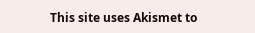This site uses Akismet to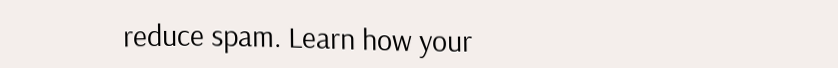reduce spam. Learn how your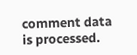comment data is processed.